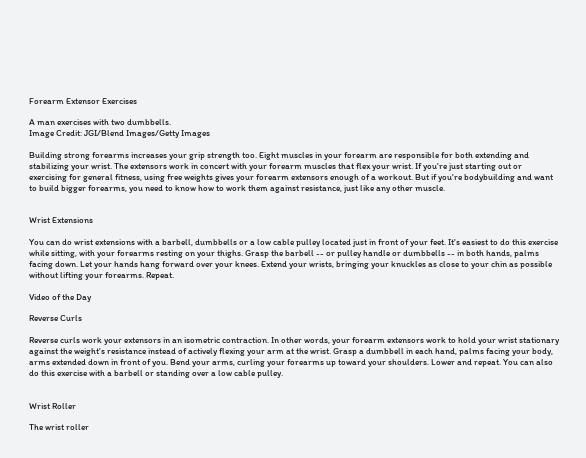Forearm Extensor Exercises

A man exercises with two dumbbells.
Image Credit: JGI/Blend Images/Getty Images

Building strong forearms increases your grip strength too. Eight muscles in your forearm are responsible for both extending and stabilizing your wrist. The extensors work in concert with your forearm muscles that flex your wrist. If you're just starting out or exercising for general fitness, using free weights gives your forearm extensors enough of a workout. But if you're bodybuilding and want to build bigger forearms, you need to know how to work them against resistance, just like any other muscle.


Wrist Extensions

You can do wrist extensions with a barbell, dumbbells or a low cable pulley located just in front of your feet. It's easiest to do this exercise while sitting, with your forearms resting on your thighs. Grasp the barbell -- or pulley handle or dumbbells -- in both hands, palms facing down. Let your hands hang forward over your knees. Extend your wrists, bringing your knuckles as close to your chin as possible without lifting your forearms. Repeat.

Video of the Day

Reverse Curls

Reverse curls work your extensors in an isometric contraction. In other words, your forearm extensors work to hold your wrist stationary against the weight's resistance instead of actively flexing your arm at the wrist. Grasp a dumbbell in each hand, palms facing your body, arms extended down in front of you. Bend your arms, curling your forearms up toward your shoulders. Lower and repeat. You can also do this exercise with a barbell or standing over a low cable pulley.


Wrist Roller

The wrist roller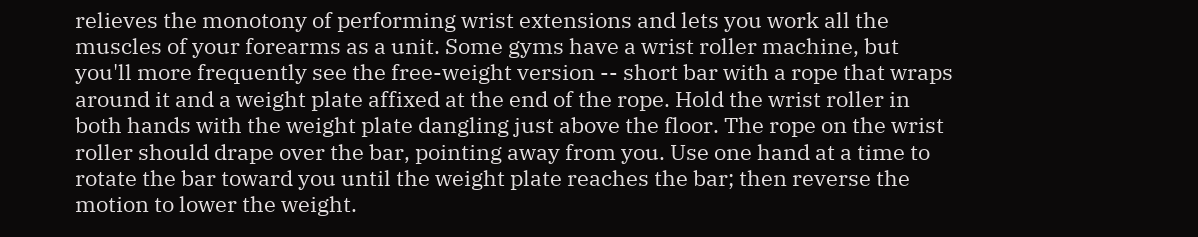relieves the monotony of performing wrist extensions and lets you work all the muscles of your forearms as a unit. Some gyms have a wrist roller machine, but you'll more frequently see the free-weight version -- short bar with a rope that wraps around it and a weight plate affixed at the end of the rope. Hold the wrist roller in both hands with the weight plate dangling just above the floor. The rope on the wrist roller should drape over the bar, pointing away from you. Use one hand at a time to rotate the bar toward you until the weight plate reaches the bar; then reverse the motion to lower the weight.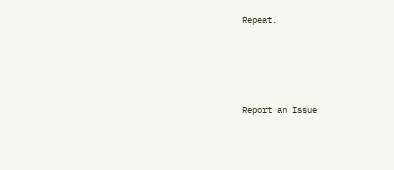Repeat.




Report an Issue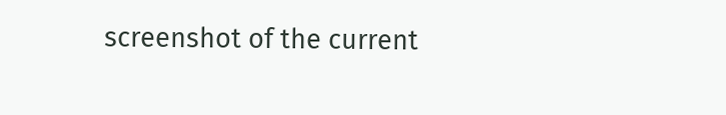screenshot of the current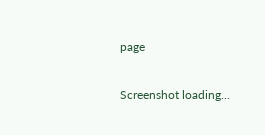page

Screenshot loading...